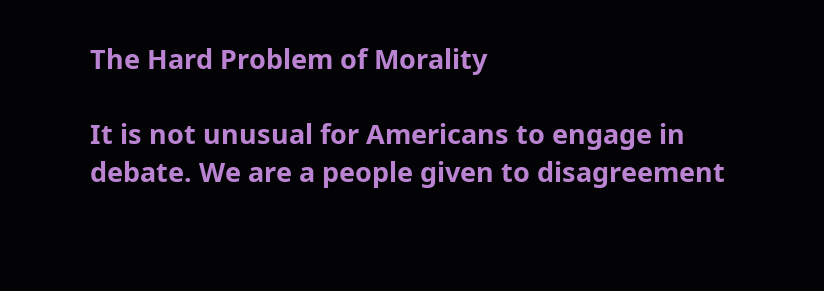The Hard Problem of Morality

It is not unusual for Americans to engage in debate. We are a people given to disagreement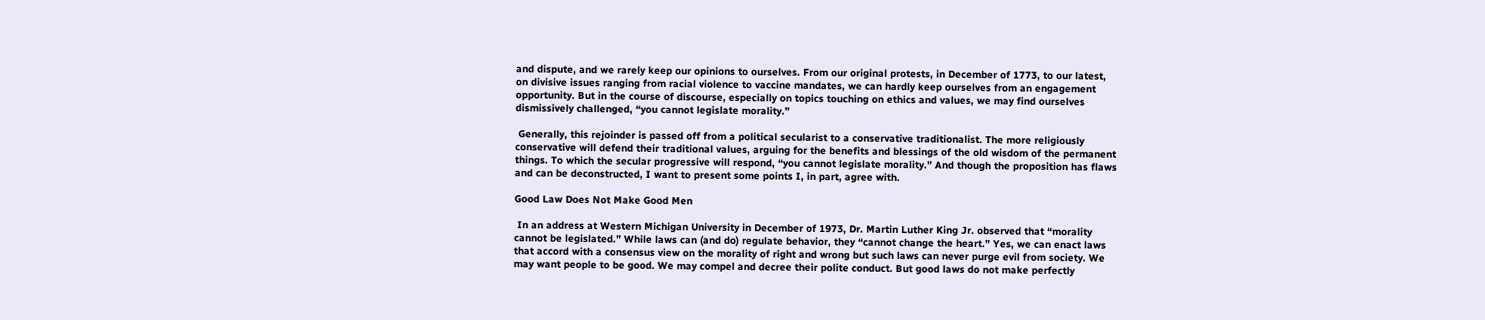and dispute, and we rarely keep our opinions to ourselves. From our original protests, in December of 1773, to our latest, on divisive issues ranging from racial violence to vaccine mandates, we can hardly keep ourselves from an engagement opportunity. But in the course of discourse, especially on topics touching on ethics and values, we may find ourselves dismissively challenged, “you cannot legislate morality.”

 Generally, this rejoinder is passed off from a political secularist to a conservative traditionalist. The more religiously conservative will defend their traditional values, arguing for the benefits and blessings of the old wisdom of the permanent things. To which the secular progressive will respond, “you cannot legislate morality.” And though the proposition has flaws and can be deconstructed, I want to present some points I, in part, agree with.

Good Law Does Not Make Good Men

 In an address at Western Michigan University in December of 1973, Dr. Martin Luther King Jr. observed that “morality cannot be legislated.” While laws can (and do) regulate behavior, they “cannot change the heart.” Yes, we can enact laws that accord with a consensus view on the morality of right and wrong but such laws can never purge evil from society. We may want people to be good. We may compel and decree their polite conduct. But good laws do not make perfectly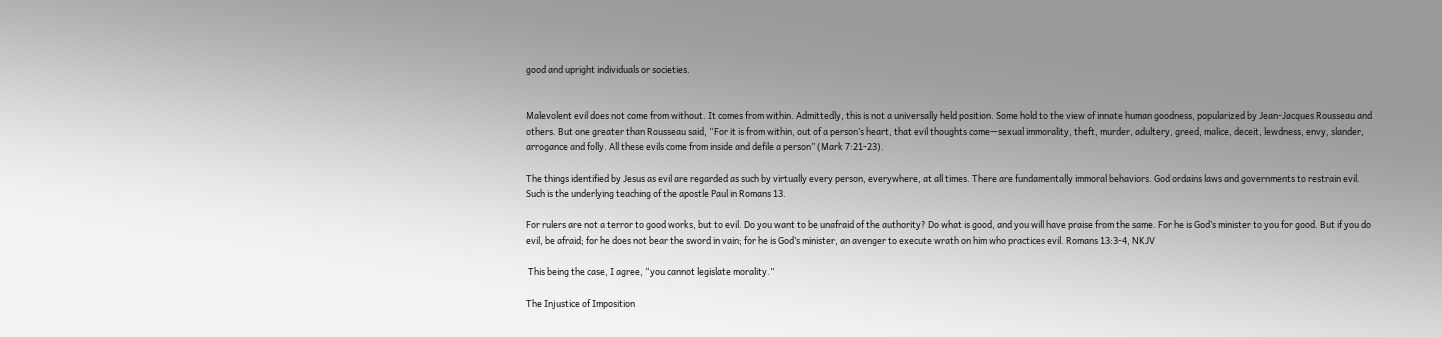good and upright individuals or societies.


Malevolent evil does not come from without. It comes from within. Admittedly, this is not a universally held position. Some hold to the view of innate human goodness, popularized by Jean-Jacques Rousseau and others. But one greater than Rousseau said, “For it is from within, out of a person’s heart, that evil thoughts come—sexual immorality, theft, murder, adultery, greed, malice, deceit, lewdness, envy, slander, arrogance and folly. All these evils come from inside and defile a person” (Mark 7:21-23).

The things identified by Jesus as evil are regarded as such by virtually every person, everywhere, at all times. There are fundamentally immoral behaviors. God ordains laws and governments to restrain evil. Such is the underlying teaching of the apostle Paul in Romans 13.

For rulers are not a terror to good works, but to evil. Do you want to be unafraid of the authority? Do what is good, and you will have praise from the same. For he is God’s minister to you for good. But if you do evil, be afraid; for he does not bear the sword in vain; for he is God’s minister, an avenger to execute wrath on him who practices evil. Romans 13:3-4, NKJV

 This being the case, I agree, “you cannot legislate morality.”

The Injustice of Imposition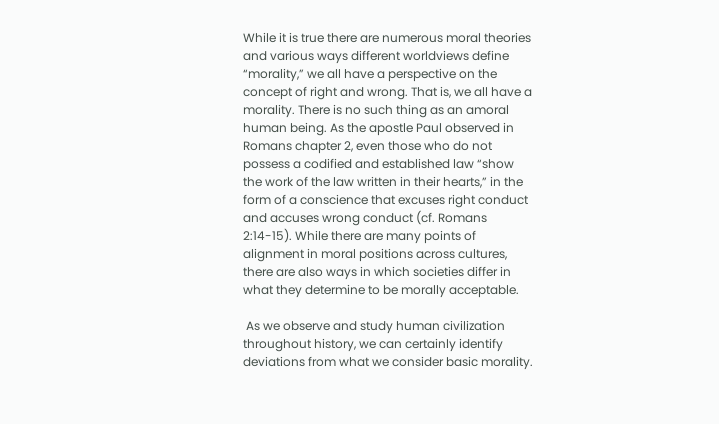While it is true there are numerous moral theories and various ways different worldviews define “morality,” we all have a perspective on the concept of right and wrong. That is, we all have a morality. There is no such thing as an amoral human being. As the apostle Paul observed in Romans chapter 2, even those who do not possess a codified and established law “show the work of the law written in their hearts,” in the form of a conscience that excuses right conduct and accuses wrong conduct (cf. Romans 2:14-15). While there are many points of alignment in moral positions across cultures, there are also ways in which societies differ in what they determine to be morally acceptable.

 As we observe and study human civilization throughout history, we can certainly identify deviations from what we consider basic morality.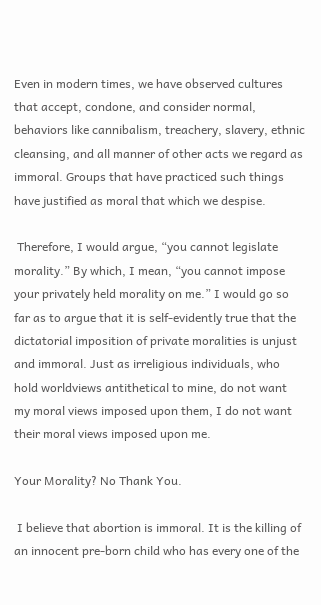Even in modern times, we have observed cultures that accept, condone, and consider normal, behaviors like cannibalism, treachery, slavery, ethnic cleansing, and all manner of other acts we regard as immoral. Groups that have practiced such things have justified as moral that which we despise.

 Therefore, I would argue, “you cannot legislate morality.” By which, I mean, “you cannot impose your privately held morality on me.” I would go so far as to argue that it is self-evidently true that the dictatorial imposition of private moralities is unjust and immoral. Just as irreligious individuals, who hold worldviews antithetical to mine, do not want my moral views imposed upon them, I do not want their moral views imposed upon me.

Your Morality? No Thank You.

 I believe that abortion is immoral. It is the killing of an innocent pre-born child who has every one of the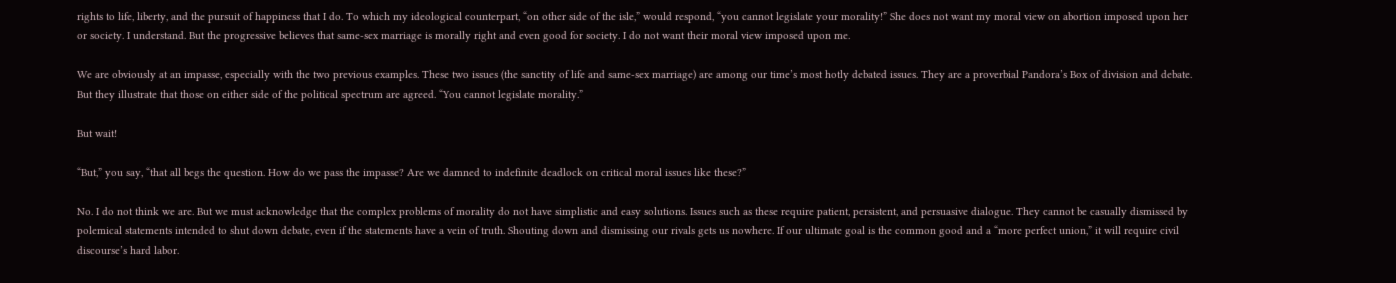rights to life, liberty, and the pursuit of happiness that I do. To which my ideological counterpart, “on other side of the isle,” would respond, “you cannot legislate your morality!” She does not want my moral view on abortion imposed upon her or society. I understand. But the progressive believes that same-sex marriage is morally right and even good for society. I do not want their moral view imposed upon me.

We are obviously at an impasse, especially with the two previous examples. These two issues (the sanctity of life and same-sex marriage) are among our time’s most hotly debated issues. They are a proverbial Pandora’s Box of division and debate. But they illustrate that those on either side of the political spectrum are agreed. “You cannot legislate morality.”

But wait!

“But,” you say, “that all begs the question. How do we pass the impasse? Are we damned to indefinite deadlock on critical moral issues like these?”

No. I do not think we are. But we must acknowledge that the complex problems of morality do not have simplistic and easy solutions. Issues such as these require patient, persistent, and persuasive dialogue. They cannot be casually dismissed by polemical statements intended to shut down debate, even if the statements have a vein of truth. Shouting down and dismissing our rivals gets us nowhere. If our ultimate goal is the common good and a “more perfect union,” it will require civil discourse’s hard labor.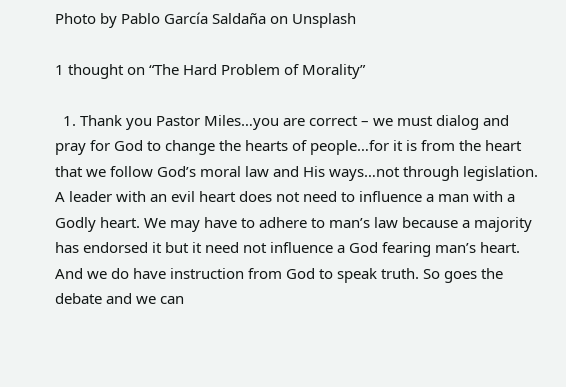Photo by Pablo García Saldaña on Unsplash

1 thought on “The Hard Problem of Morality”

  1. Thank you Pastor Miles…you are correct – we must dialog and pray for God to change the hearts of people…for it is from the heart that we follow God’s moral law and His ways…not through legislation. A leader with an evil heart does not need to influence a man with a Godly heart. We may have to adhere to man’s law because a majority has endorsed it but it need not influence a God fearing man’s heart. And we do have instruction from God to speak truth. So goes the debate and we can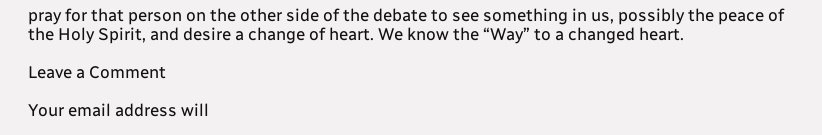pray for that person on the other side of the debate to see something in us, possibly the peace of the Holy Spirit, and desire a change of heart. We know the “Way” to a changed heart.

Leave a Comment

Your email address will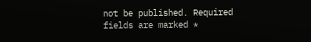not be published. Required fields are marked *